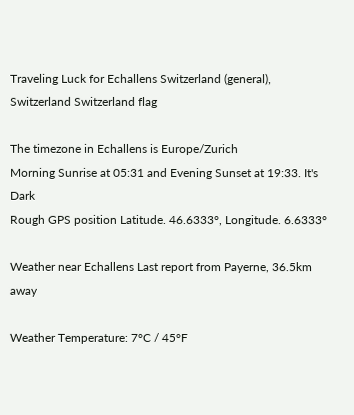Traveling Luck for Echallens Switzerland (general), Switzerland Switzerland flag

The timezone in Echallens is Europe/Zurich
Morning Sunrise at 05:31 and Evening Sunset at 19:33. It's Dark
Rough GPS position Latitude. 46.6333°, Longitude. 6.6333°

Weather near Echallens Last report from Payerne, 36.5km away

Weather Temperature: 7°C / 45°F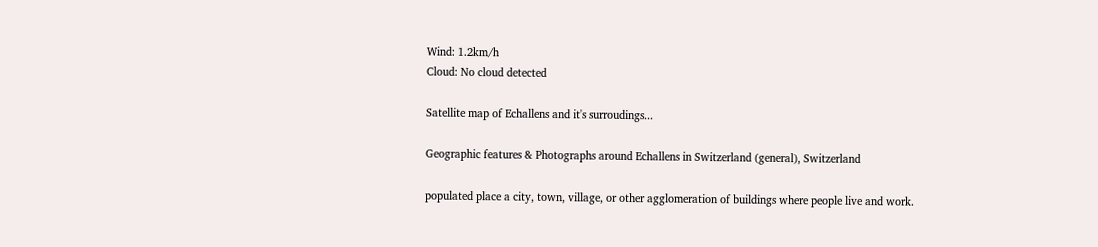Wind: 1.2km/h
Cloud: No cloud detected

Satellite map of Echallens and it's surroudings...

Geographic features & Photographs around Echallens in Switzerland (general), Switzerland

populated place a city, town, village, or other agglomeration of buildings where people live and work.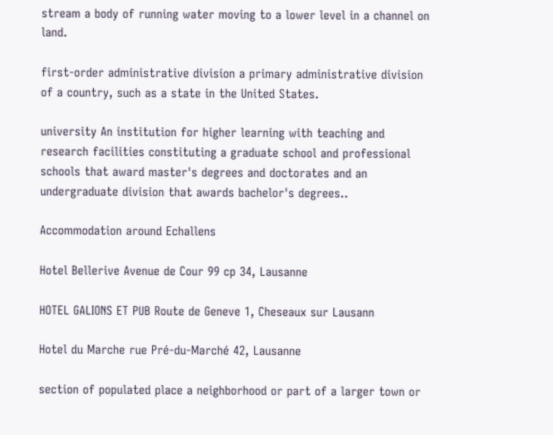stream a body of running water moving to a lower level in a channel on land.

first-order administrative division a primary administrative division of a country, such as a state in the United States.

university An institution for higher learning with teaching and research facilities constituting a graduate school and professional schools that award master's degrees and doctorates and an undergraduate division that awards bachelor's degrees..

Accommodation around Echallens

Hotel Bellerive Avenue de Cour 99 cp 34, Lausanne

HOTEL GALIONS ET PUB Route de Geneve 1, Cheseaux sur Lausann

Hotel du Marche rue Pré-du-Marché 42, Lausanne

section of populated place a neighborhood or part of a larger town or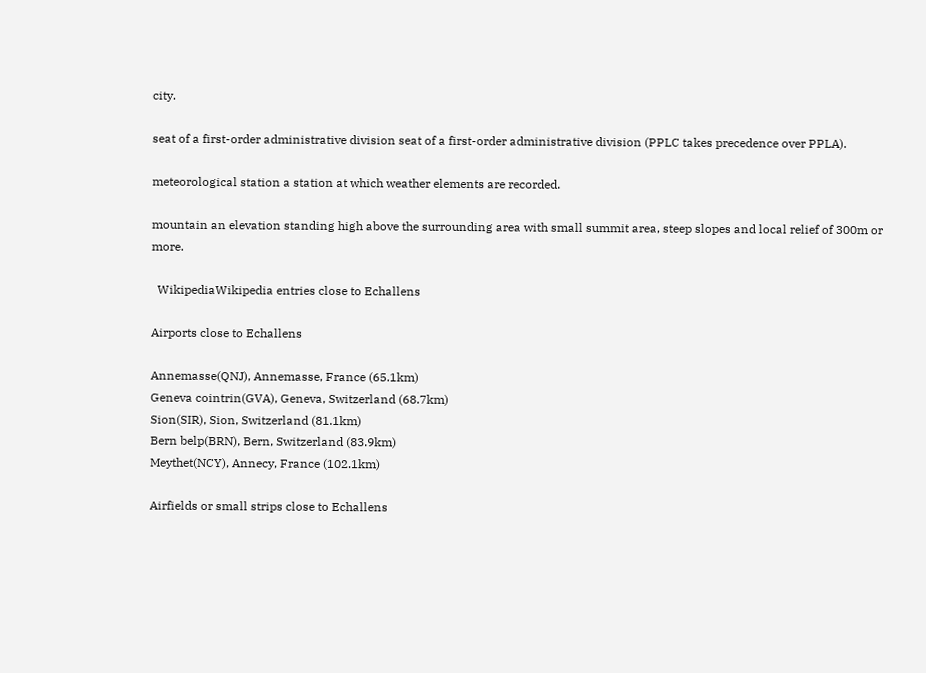city.

seat of a first-order administrative division seat of a first-order administrative division (PPLC takes precedence over PPLA).

meteorological station a station at which weather elements are recorded.

mountain an elevation standing high above the surrounding area with small summit area, steep slopes and local relief of 300m or more.

  WikipediaWikipedia entries close to Echallens

Airports close to Echallens

Annemasse(QNJ), Annemasse, France (65.1km)
Geneva cointrin(GVA), Geneva, Switzerland (68.7km)
Sion(SIR), Sion, Switzerland (81.1km)
Bern belp(BRN), Bern, Switzerland (83.9km)
Meythet(NCY), Annecy, France (102.1km)

Airfields or small strips close to Echallens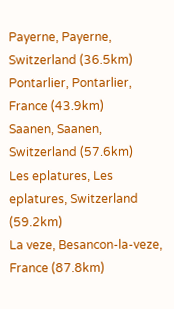Payerne, Payerne, Switzerland (36.5km)
Pontarlier, Pontarlier, France (43.9km)
Saanen, Saanen, Switzerland (57.6km)
Les eplatures, Les eplatures, Switzerland (59.2km)
La veze, Besancon-la-veze, France (87.8km)